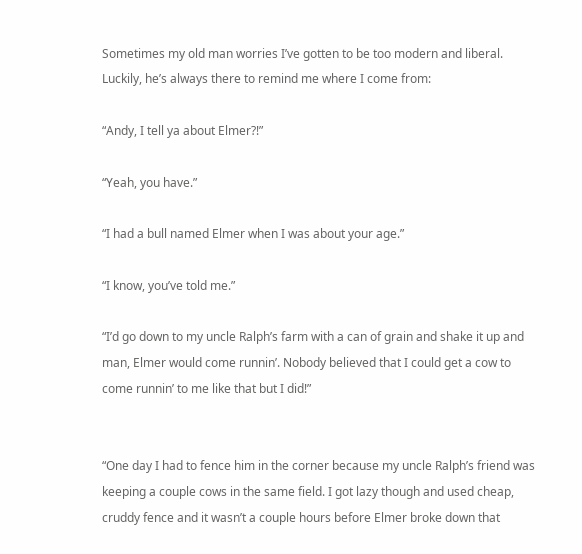Sometimes my old man worries I’ve gotten to be too modern and liberal. Luckily, he’s always there to remind me where I come from:

“Andy, I tell ya about Elmer?!”

“Yeah, you have.”

“I had a bull named Elmer when I was about your age.”

“I know, you’ve told me.”

“I’d go down to my uncle Ralph’s farm with a can of grain and shake it up and man, Elmer would come runnin’. Nobody believed that I could get a cow to come runnin’ to me like that but I did!”


“One day I had to fence him in the corner because my uncle Ralph’s friend was keeping a couple cows in the same field. I got lazy though and used cheap, cruddy fence and it wasn’t a couple hours before Elmer broke down that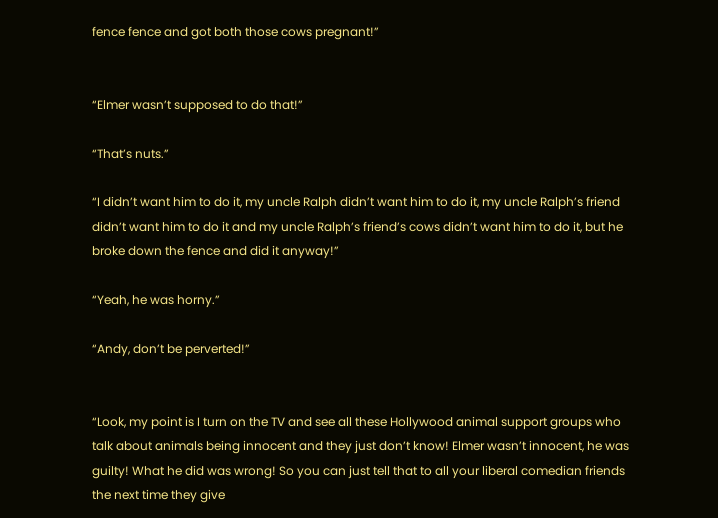fence fence and got both those cows pregnant!”


“Elmer wasn’t supposed to do that!”

“That’s nuts.”

“I didn’t want him to do it, my uncle Ralph didn’t want him to do it, my uncle Ralph’s friend didn’t want him to do it and my uncle Ralph’s friend’s cows didn’t want him to do it, but he broke down the fence and did it anyway!”

“Yeah, he was horny.”

“Andy, don’t be perverted!”


“Look, my point is I turn on the TV and see all these Hollywood animal support groups who talk about animals being innocent and they just don’t know! Elmer wasn’t innocent, he was guilty! What he did was wrong! So you can just tell that to all your liberal comedian friends the next time they give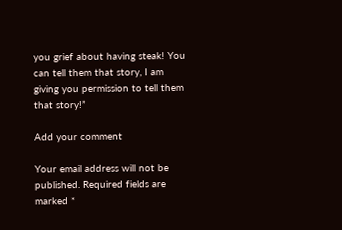you grief about having steak! You can tell them that story, I am giving you permission to tell them that story!”

Add your comment

Your email address will not be published. Required fields are marked *